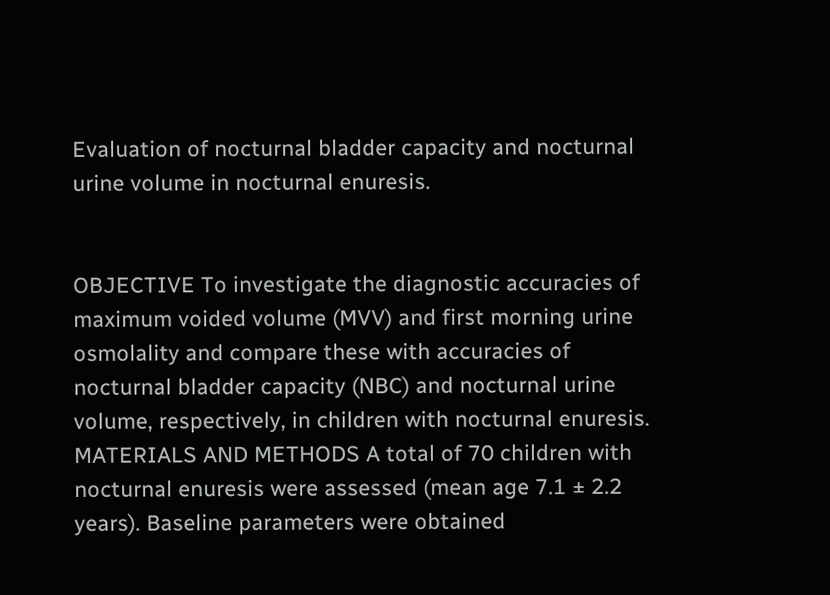Evaluation of nocturnal bladder capacity and nocturnal urine volume in nocturnal enuresis.


OBJECTIVE To investigate the diagnostic accuracies of maximum voided volume (MVV) and first morning urine osmolality and compare these with accuracies of nocturnal bladder capacity (NBC) and nocturnal urine volume, respectively, in children with nocturnal enuresis. MATERIALS AND METHODS A total of 70 children with nocturnal enuresis were assessed (mean age 7.1 ± 2.2 years). Baseline parameters were obtained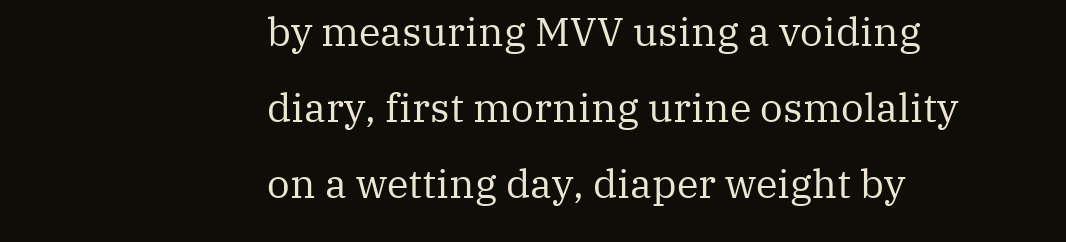by measuring MVV using a voiding diary, first morning urine osmolality on a wetting day, diaper weight by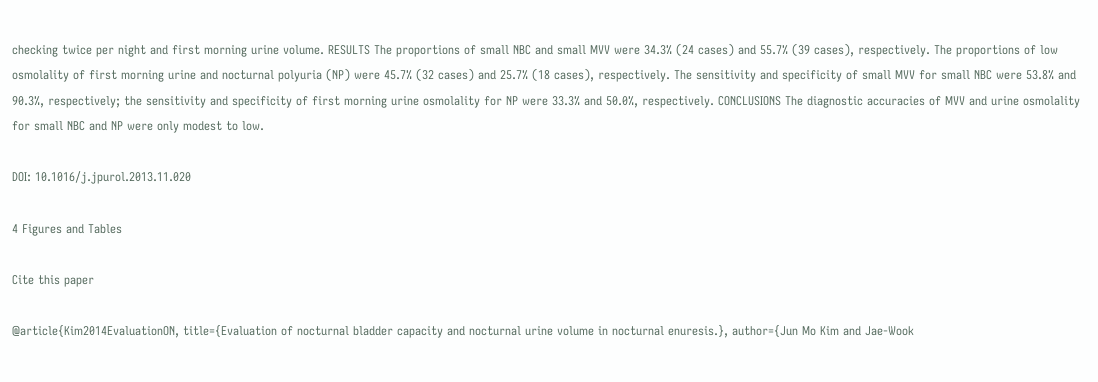checking twice per night and first morning urine volume. RESULTS The proportions of small NBC and small MVV were 34.3% (24 cases) and 55.7% (39 cases), respectively. The proportions of low osmolality of first morning urine and nocturnal polyuria (NP) were 45.7% (32 cases) and 25.7% (18 cases), respectively. The sensitivity and specificity of small MVV for small NBC were 53.8% and 90.3%, respectively; the sensitivity and specificity of first morning urine osmolality for NP were 33.3% and 50.0%, respectively. CONCLUSIONS The diagnostic accuracies of MVV and urine osmolality for small NBC and NP were only modest to low.

DOI: 10.1016/j.jpurol.2013.11.020

4 Figures and Tables

Cite this paper

@article{Kim2014EvaluationON, title={Evaluation of nocturnal bladder capacity and nocturnal urine volume in nocturnal enuresis.}, author={Jun Mo Kim and Jae-Wook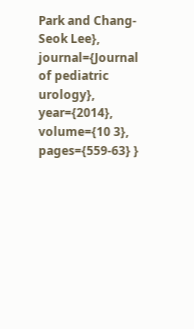Park and Chang-Seok Lee}, journal={Journal of pediatric urology}, year={2014}, volume={10 3}, pages={559-63} }